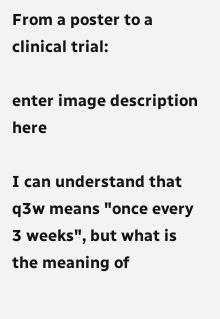From a poster to a clinical trial:

enter image description here

I can understand that q3w means "once every 3 weeks", but what is the meaning of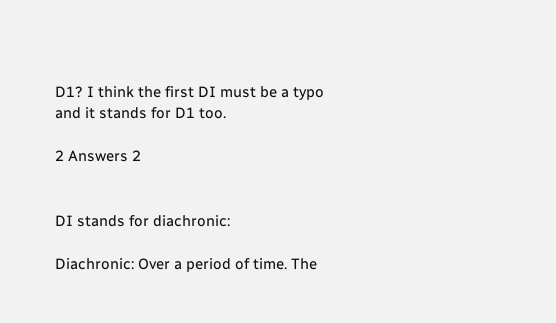D1? I think the first DI must be a typo and it stands for D1 too.

2 Answers 2


DI stands for diachronic:

Diachronic: Over a period of time. The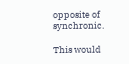opposite of synchronic.

This would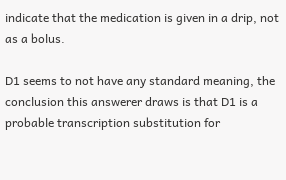indicate that the medication is given in a drip, not as a bolus.

D1 seems to not have any standard meaning, the conclusion this answerer draws is that D1 is a probable transcription substitution for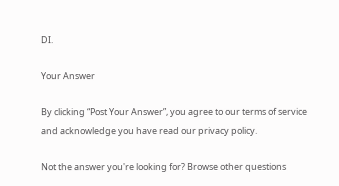DI.

Your Answer

By clicking “Post Your Answer”, you agree to our terms of service and acknowledge you have read our privacy policy.

Not the answer you're looking for? Browse other questions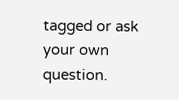tagged or ask your own question.